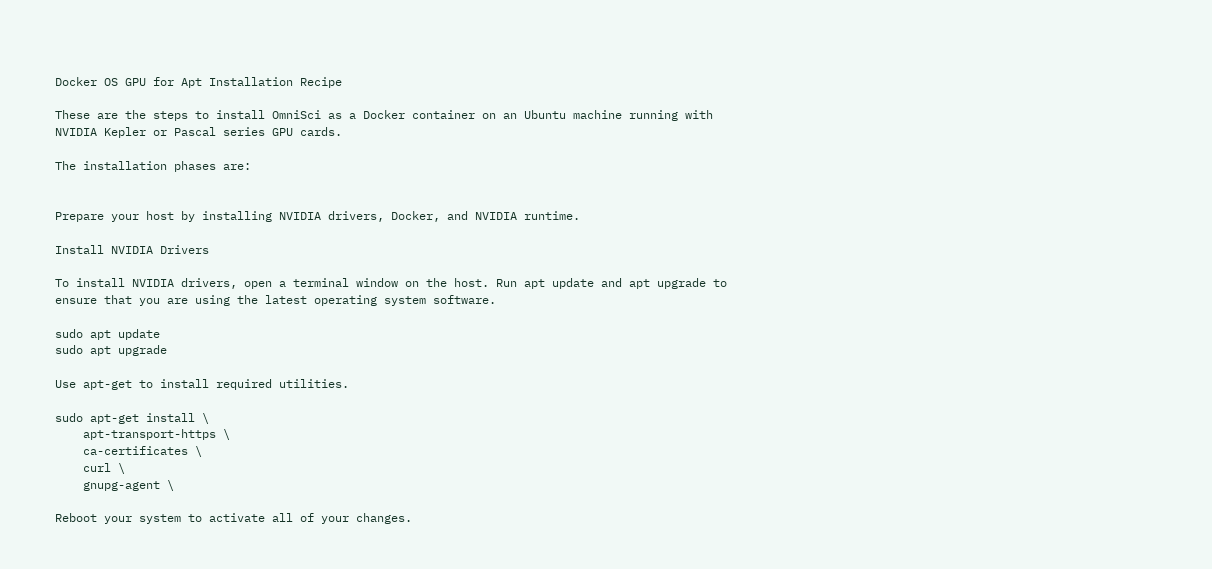Docker OS GPU for Apt Installation Recipe

These are the steps to install OmniSci as a Docker container on an Ubuntu machine running with NVIDIA Kepler or Pascal series GPU cards.

The installation phases are:


Prepare your host by installing NVIDIA drivers, Docker, and NVIDIA runtime.

Install NVIDIA Drivers

To install NVIDIA drivers, open a terminal window on the host. Run apt update and apt upgrade to ensure that you are using the latest operating system software.

sudo apt update
sudo apt upgrade

Use apt-get to install required utilities.

sudo apt-get install \
    apt-transport-https \
    ca-certificates \
    curl \
    gnupg-agent \

Reboot your system to activate all of your changes.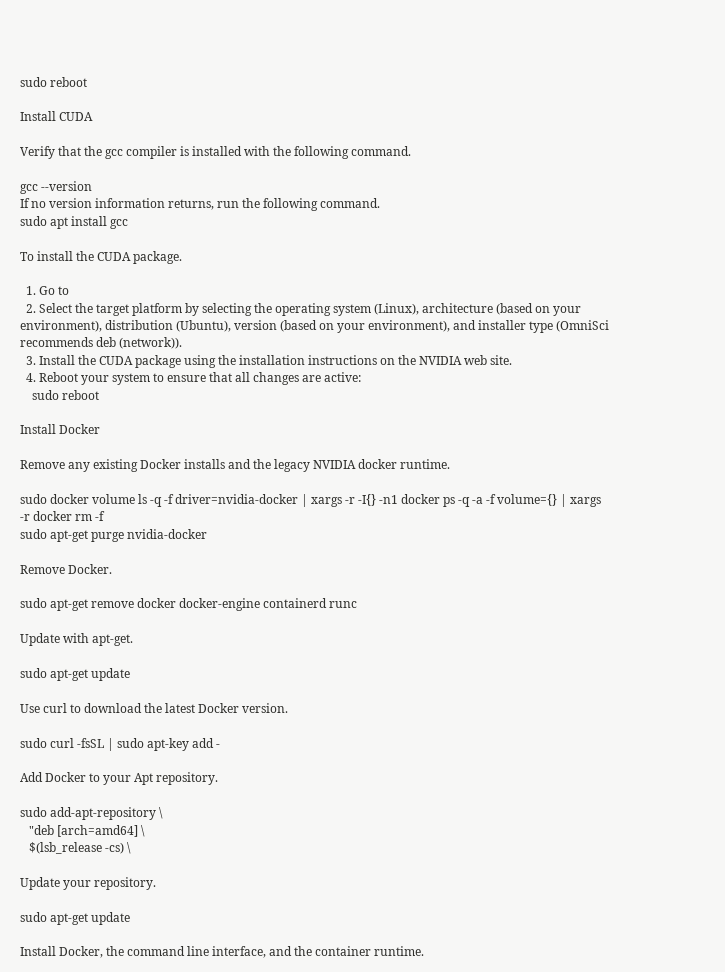sudo reboot

Install CUDA

Verify that the gcc compiler is installed with the following command.

gcc --version
If no version information returns, run the following command.
sudo apt install gcc

To install the CUDA package.

  1. Go to
  2. Select the target platform by selecting the operating system (Linux), architecture (based on your environment), distribution (Ubuntu), version (based on your environment), and installer type (OmniSci recommends deb (network)).
  3. Install the CUDA package using the installation instructions on the NVIDIA web site.
  4. Reboot your system to ensure that all changes are active:
    sudo reboot

Install Docker

Remove any existing Docker installs and the legacy NVIDIA docker runtime.

sudo docker volume ls -q -f driver=nvidia-docker | xargs -r -I{} -n1 docker ps -q -a -f volume={} | xargs -r docker rm -f
sudo apt-get purge nvidia-docker

Remove Docker.

sudo apt-get remove docker docker-engine containerd runc

Update with apt-get.

sudo apt-get update

Use curl to download the latest Docker version.

sudo curl -fsSL | sudo apt-key add -

Add Docker to your Apt repository.

sudo add-apt-repository \
   "deb [arch=amd64] \
   $(lsb_release -cs) \

Update your repository.

sudo apt-get update

Install Docker, the command line interface, and the container runtime.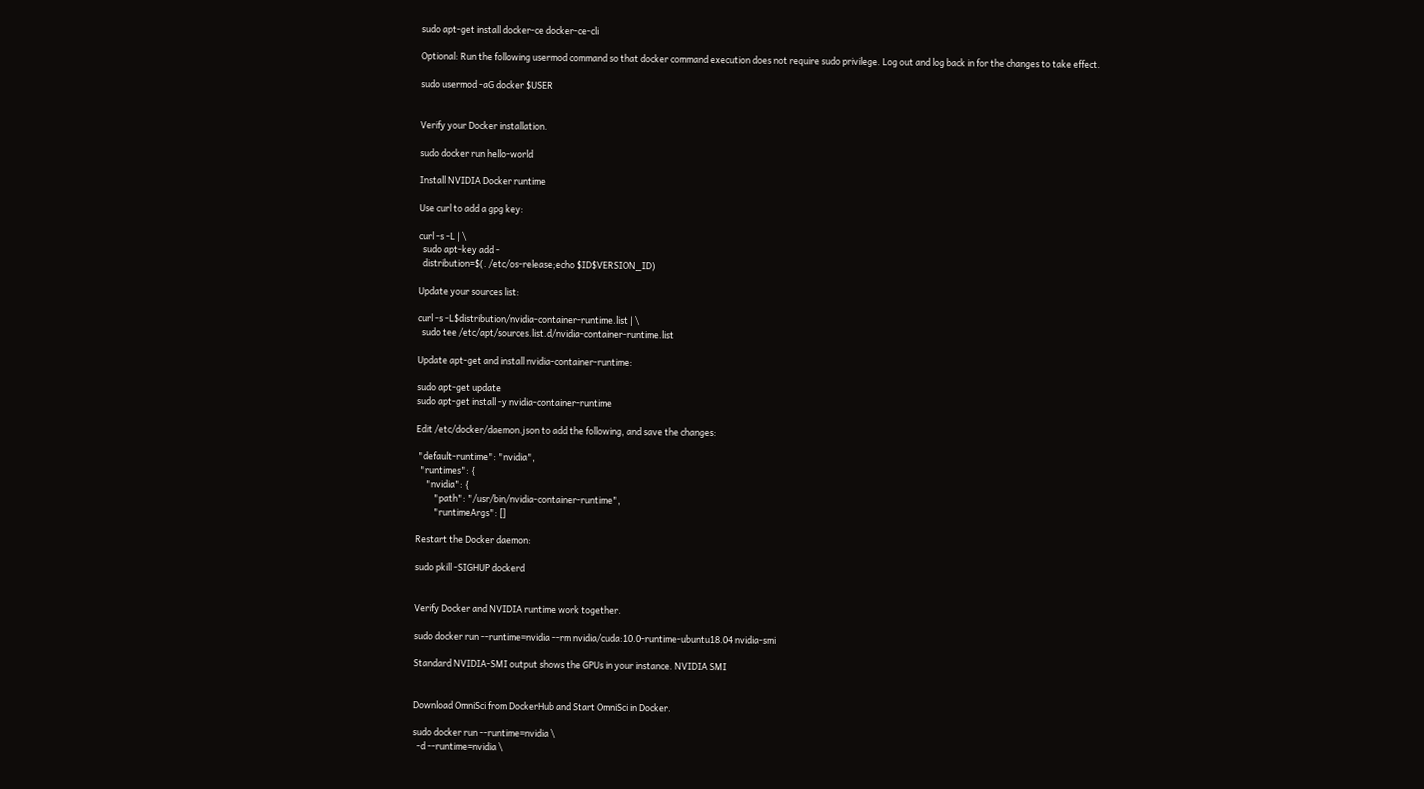sudo apt-get install docker-ce docker-ce-cli

Optional: Run the following usermod command so that docker command execution does not require sudo privilege. Log out and log back in for the changes to take effect.

sudo usermod -aG docker $USER


Verify your Docker installation.

sudo docker run hello-world

Install NVIDIA Docker runtime

Use curl to add a gpg key:

curl -s -L | \
  sudo apt-key add -
  distribution=$(. /etc/os-release;echo $ID$VERSION_ID)

Update your sources list:

curl -s -L$distribution/nvidia-container-runtime.list | \
  sudo tee /etc/apt/sources.list.d/nvidia-container-runtime.list

Update apt-get and install nvidia-container-runtime:

sudo apt-get update
sudo apt-get install -y nvidia-container-runtime

Edit /etc/docker/daemon.json to add the following, and save the changes:

 "default-runtime": "nvidia",
  "runtimes": {
     "nvidia": {
         "path": "/usr/bin/nvidia-container-runtime",
         "runtimeArgs": []

Restart the Docker daemon:

sudo pkill -SIGHUP dockerd


Verify Docker and NVIDIA runtime work together.

sudo docker run --runtime=nvidia --rm nvidia/cuda:10.0-runtime-ubuntu18.04 nvidia-smi

Standard NVIDIA-SMI output shows the GPUs in your instance. NVIDIA SMI


Download OmniSci from DockerHub and Start OmniSci in Docker.

sudo docker run --runtime=nvidia \
  -d --runtime=nvidia \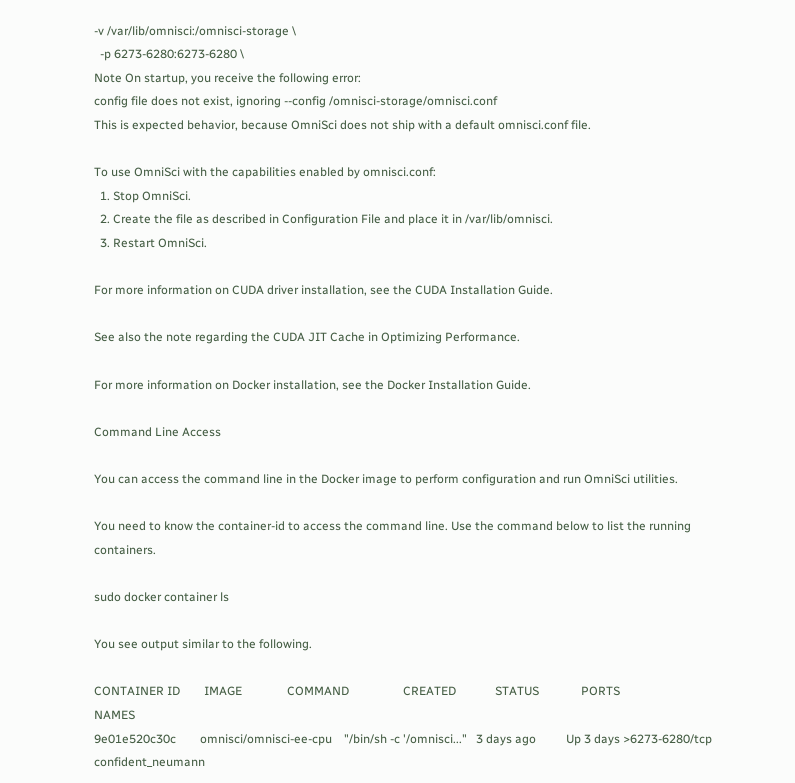-v /var/lib/omnisci:/omnisci-storage \
  -p 6273-6280:6273-6280 \
Note On startup, you receive the following error:
config file does not exist, ignoring --config /omnisci-storage/omnisci.conf
This is expected behavior, because OmniSci does not ship with a default omnisci.conf file.

To use OmniSci with the capabilities enabled by omnisci.conf:
  1. Stop OmniSci.
  2. Create the file as described in Configuration File and place it in /var/lib/omnisci.
  3. Restart OmniSci.

For more information on CUDA driver installation, see the CUDA Installation Guide.

See also the note regarding the CUDA JIT Cache in Optimizing Performance.

For more information on Docker installation, see the Docker Installation Guide.

Command Line Access

You can access the command line in the Docker image to perform configuration and run OmniSci utilities.

You need to know the container-id to access the command line. Use the command below to list the running containers.

sudo docker container ls

You see output similar to the following.

CONTAINER ID        IMAGE               COMMAND                  CREATED             STATUS              PORTS                                            NAMES
9e01e520c30c        omnisci/omnisci-ee-cpu    "/bin/sh -c '/omnisci..."   3 days ago          Up 3 days >6273-6280/tcp                 confident_neumann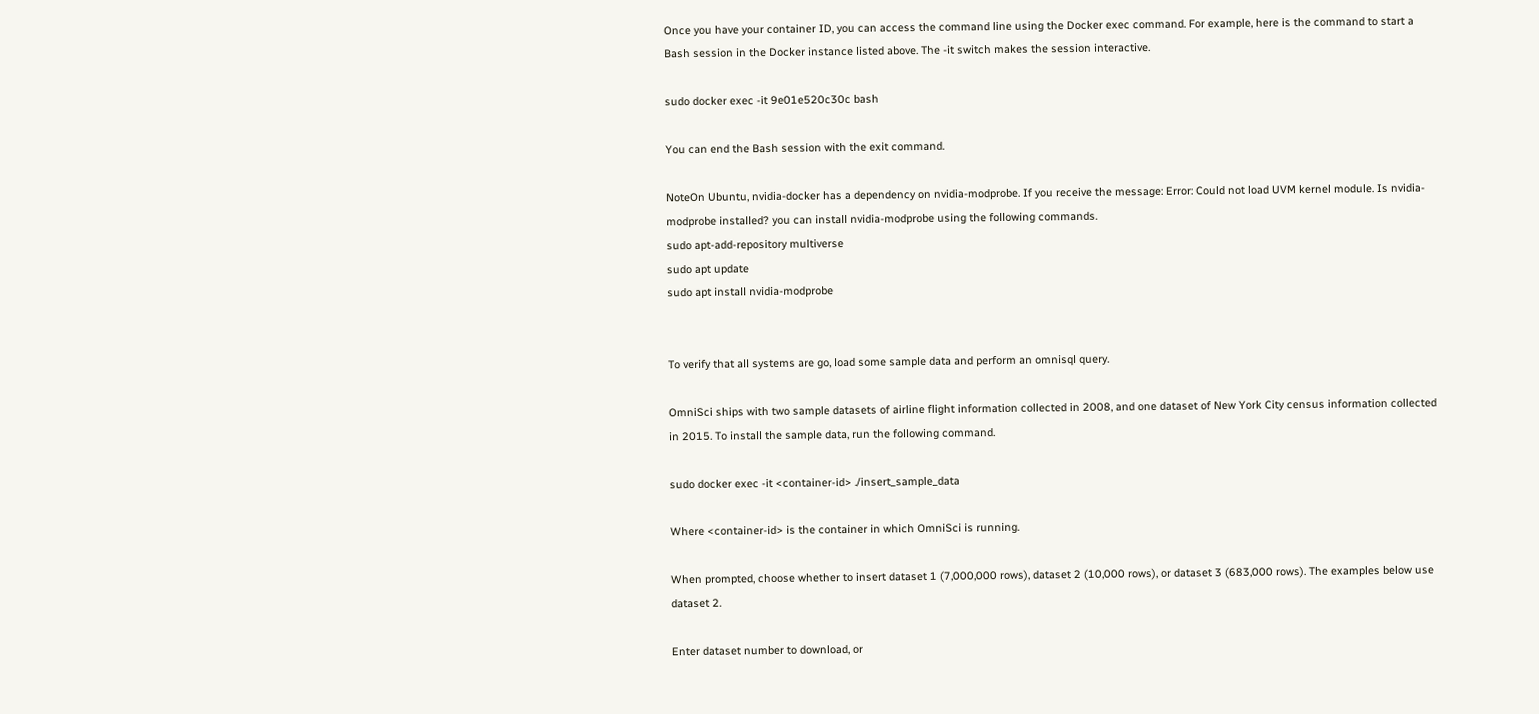Once you have your container ID, you can access the command line using the Docker exec command. For example, here is the command to start a Bash session in the Docker instance listed above. The -it switch makes the session interactive.

sudo docker exec -it 9e01e520c30c bash

You can end the Bash session with the exit command.

NoteOn Ubuntu, nvidia-docker has a dependency on nvidia-modprobe. If you receive the message: Error: Could not load UVM kernel module. Is nvidia-modprobe installed? you can install nvidia-modprobe using the following commands.
sudo apt-add-repository multiverse
sudo apt update
sudo apt install nvidia-modprobe


To verify that all systems are go, load some sample data and perform an omnisql query.

OmniSci ships with two sample datasets of airline flight information collected in 2008, and one dataset of New York City census information collected in 2015. To install the sample data, run the following command.

sudo docker exec -it <container-id> ./insert_sample_data

Where <container-id> is the container in which OmniSci is running.

When prompted, choose whether to insert dataset 1 (7,000,000 rows), dataset 2 (10,000 rows), or dataset 3 (683,000 rows). The examples below use dataset 2.

Enter dataset number to download, or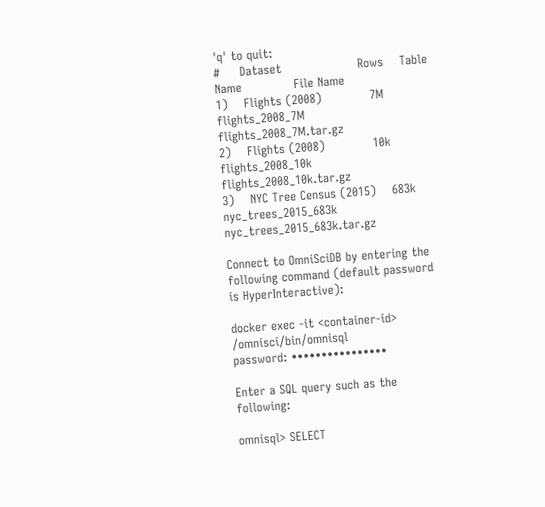'q' to quit:
#     Dataset                   Rows    Table Name             File Name
1)    Flights (2008)            7M      flights_2008_7M        flights_2008_7M.tar.gz
2)    Flights (2008)            10k     flights_2008_10k       flights_2008_10k.tar.gz
3)    NYC Tree Census (2015)    683k    nyc_trees_2015_683k    nyc_trees_2015_683k.tar.gz

Connect to OmniSciDB by entering the following command (default password is HyperInteractive):

docker exec -it <container-id> /omnisci/bin/omnisql
password: ••••••••••••••••

Enter a SQL query such as the following:

omnisql> SELECT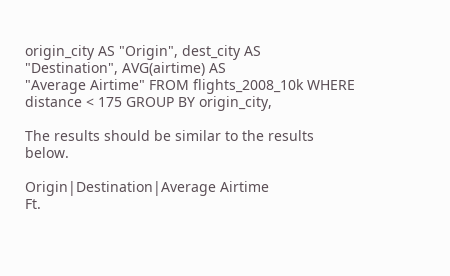origin_city AS "Origin", dest_city AS "Destination", AVG(airtime) AS
"Average Airtime" FROM flights_2008_10k WHERE distance < 175 GROUP BY origin_city,

The results should be similar to the results below.

Origin|Destination|Average Airtime
Ft.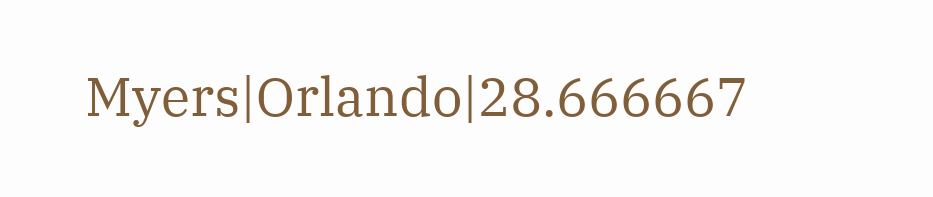Myers|Orlando|28.666667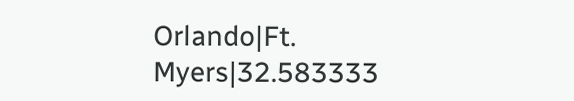Orlando|Ft. Myers|32.583333